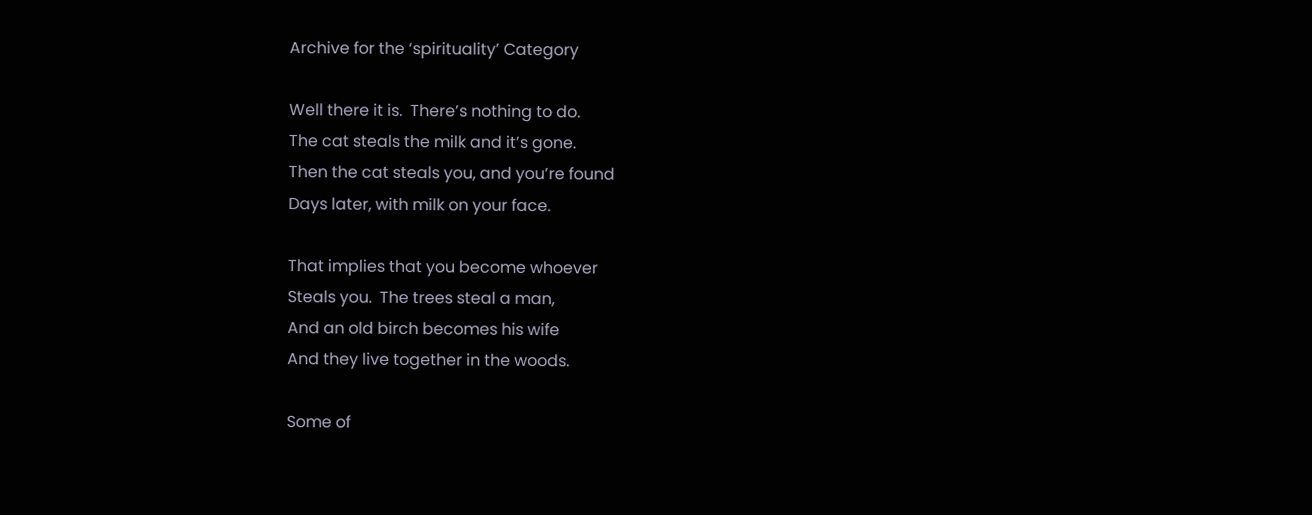Archive for the ‘spirituality’ Category

Well there it is.  There’s nothing to do.
The cat steals the milk and it’s gone.
Then the cat steals you, and you’re found
Days later, with milk on your face.

That implies that you become whoever
Steals you.  The trees steal a man,
And an old birch becomes his wife
And they live together in the woods.

Some of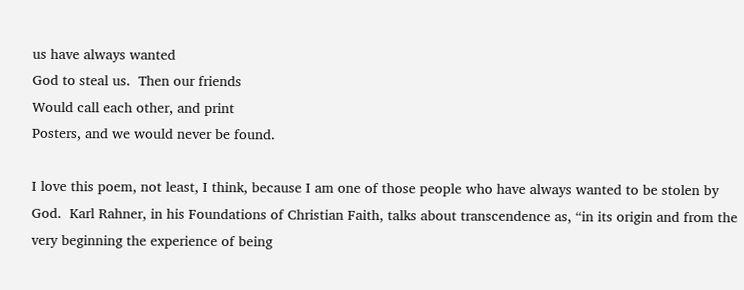us have always wanted
God to steal us.  Then our friends
Would call each other, and print
Posters, and we would never be found.

I love this poem, not least, I think, because I am one of those people who have always wanted to be stolen by God.  Karl Rahner, in his Foundations of Christian Faith, talks about transcendence as, “in its origin and from the very beginning the experience of being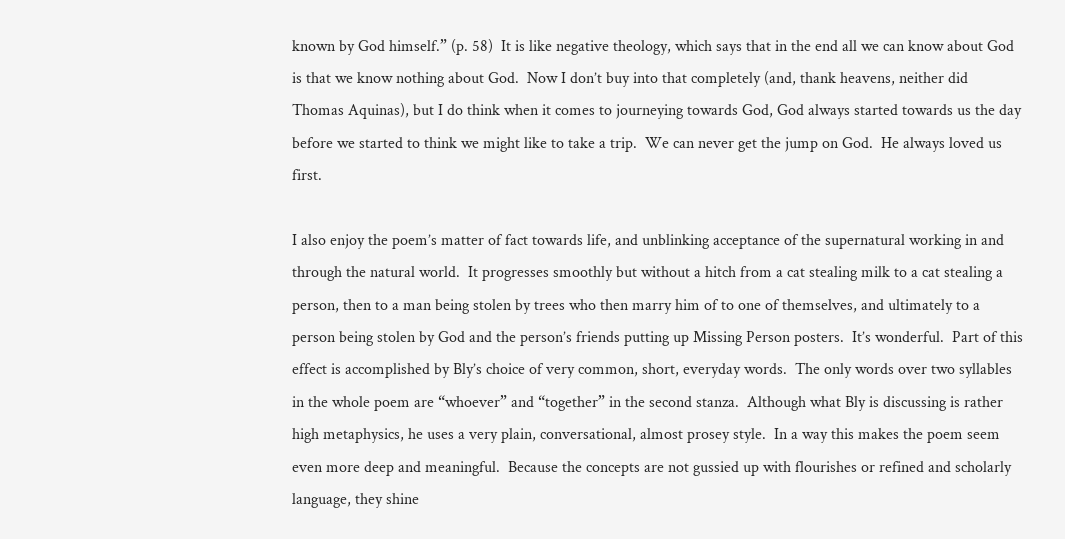known by God himself.” (p. 58)  It is like negative theology, which says that in the end all we can know about God is that we know nothing about God.  Now I don’t buy into that completely (and, thank heavens, neither did Thomas Aquinas), but I do think when it comes to journeying towards God, God always started towards us the day before we started to think we might like to take a trip.  We can never get the jump on God.  He always loved us first.

I also enjoy the poem’s matter of fact towards life, and unblinking acceptance of the supernatural working in and through the natural world.  It progresses smoothly but without a hitch from a cat stealing milk to a cat stealing a person, then to a man being stolen by trees who then marry him of to one of themselves, and ultimately to a person being stolen by God and the person’s friends putting up Missing Person posters.  It’s wonderful.  Part of this effect is accomplished by Bly’s choice of very common, short, everyday words.  The only words over two syllables in the whole poem are “whoever” and “together” in the second stanza.  Although what Bly is discussing is rather high metaphysics, he uses a very plain, conversational, almost prosey style.  In a way this makes the poem seem even more deep and meaningful.  Because the concepts are not gussied up with flourishes or refined and scholarly language, they shine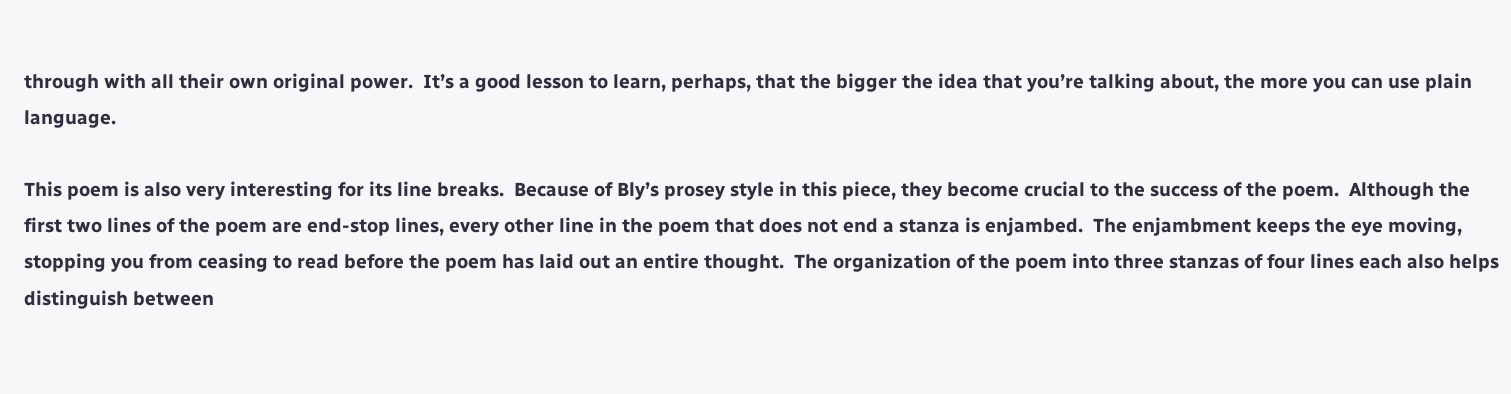through with all their own original power.  It’s a good lesson to learn, perhaps, that the bigger the idea that you’re talking about, the more you can use plain language.

This poem is also very interesting for its line breaks.  Because of Bly’s prosey style in this piece, they become crucial to the success of the poem.  Although the first two lines of the poem are end-stop lines, every other line in the poem that does not end a stanza is enjambed.  The enjambment keeps the eye moving, stopping you from ceasing to read before the poem has laid out an entire thought.  The organization of the poem into three stanzas of four lines each also helps distinguish between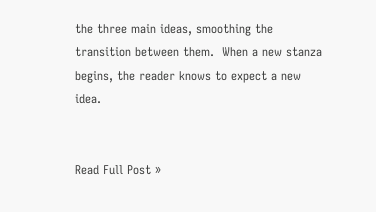the three main ideas, smoothing the transition between them.  When a new stanza begins, the reader knows to expect a new idea.


Read Full Post »